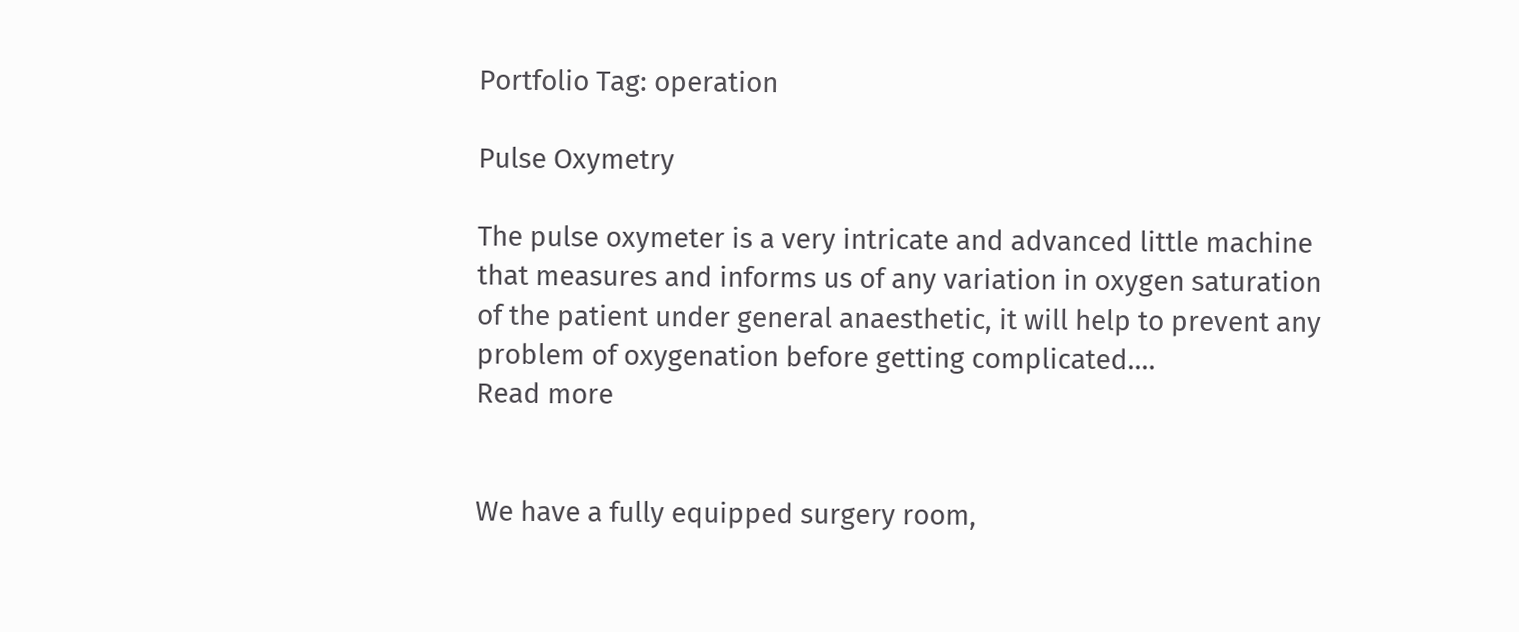Portfolio Tag: operation

Pulse Oxymetry

The pulse oxymeter is a very intricate and advanced little machine that measures and informs us of any variation in oxygen saturation of the patient under general anaesthetic, it will help to prevent any problem of oxygenation before getting complicated....
Read more


We have a fully equipped surgery room,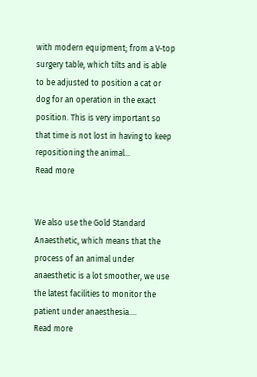with modern equipment; from a V-top surgery table, which tilts and is able to be adjusted to position a cat or dog for an operation in the exact position. This is very important so that time is not lost in having to keep repositioning the animal...
Read more


We also use the Gold Standard Anaesthetic, which means that the process of an animal under anaesthetic is a lot smoother, we use the latest facilities to monitor the patient under anaesthesia....
Read more